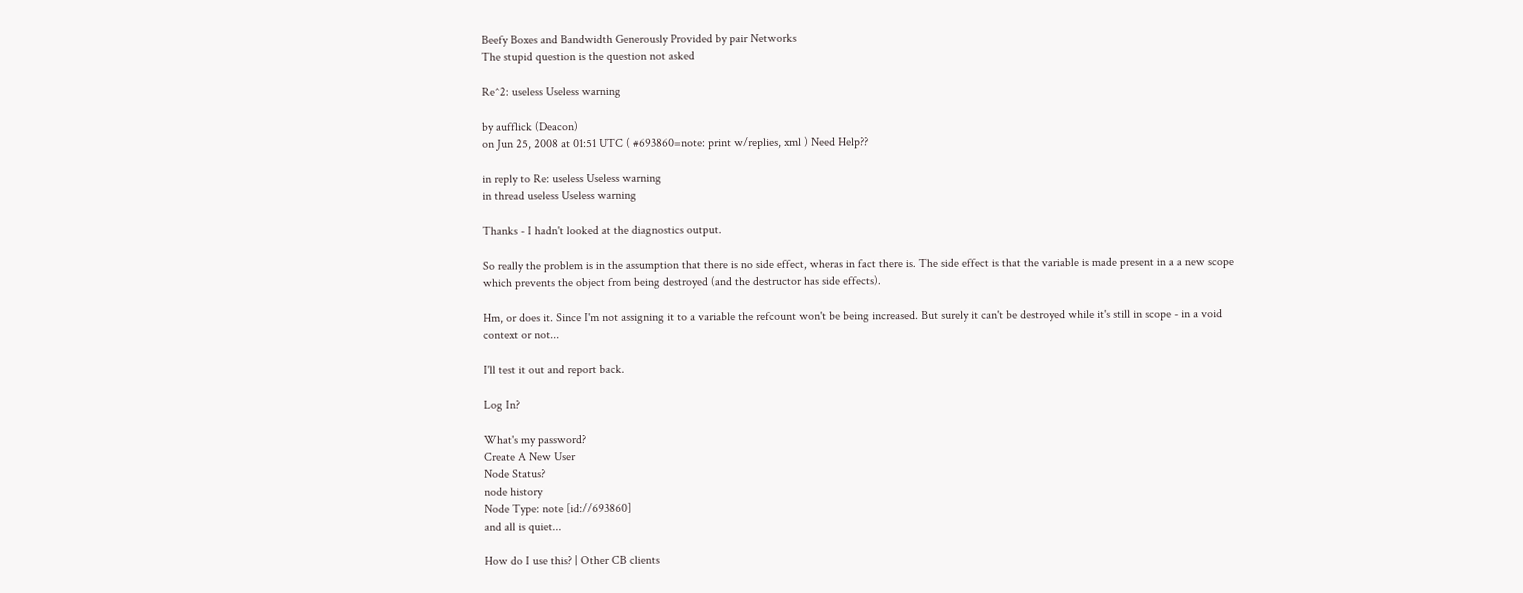Beefy Boxes and Bandwidth Generously Provided by pair Networks
The stupid question is the question not asked

Re^2: useless Useless warning

by aufflick (Deacon)
on Jun 25, 2008 at 01:51 UTC ( #693860=note: print w/replies, xml ) Need Help??

in reply to Re: useless Useless warning
in thread useless Useless warning

Thanks - I hadn't looked at the diagnostics output.

So really the problem is in the assumption that there is no side effect, wheras in fact there is. The side effect is that the variable is made present in a a new scope which prevents the object from being destroyed (and the destructor has side effects).

Hm, or does it. Since I'm not assigning it to a variable the refcount won't be being increased. But surely it can't be destroyed while it's still in scope - in a void context or not...

I'll test it out and report back.

Log In?

What's my password?
Create A New User
Node Status?
node history
Node Type: note [id://693860]
and all is quiet...

How do I use this? | Other CB clients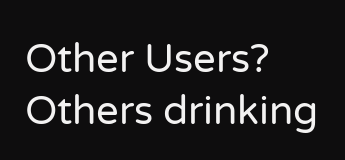Other Users?
Others drinking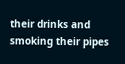their drinks and smoking their pipes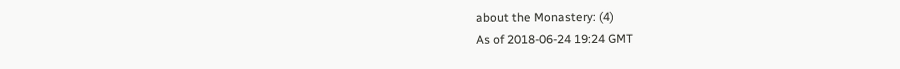about the Monastery: (4)
As of 2018-06-24 19:24 GMT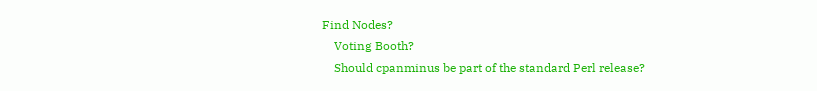Find Nodes?
    Voting Booth?
    Should cpanminus be part of the standard Perl release?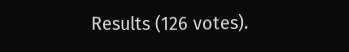Results (126 votes).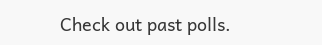Check out past polls.